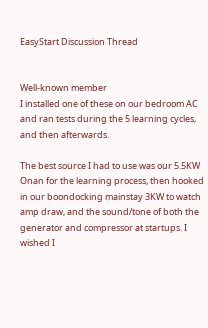EasyStart Discussion Thread


Well-known member
I installed one of these on our bedroom AC and ran tests during the 5 learning cycles, and then afterwards.

The best source I had to use was our 5.5KW Onan for the learning process, then hooked in our boondocking mainstay 3KW to watch amp draw, and the sound/tone of both the generator and compressor at startups. I wished I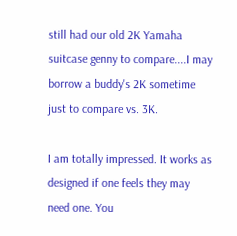still had our old 2K Yamaha suitcase genny to compare....I may borrow a buddy's 2K sometime just to compare vs. 3K.

I am totally impressed. It works as designed if one feels they may need one. You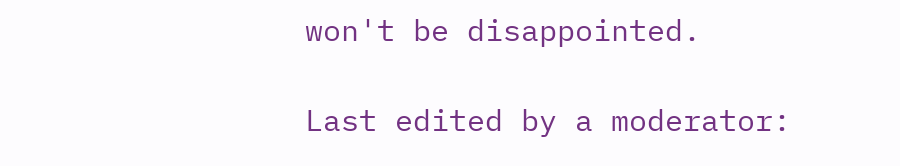won't be disappointed.

Last edited by a moderator: